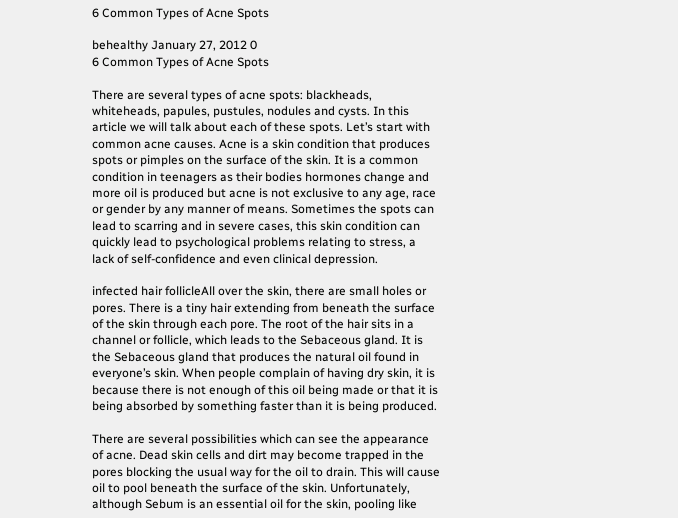6 Common Types of Acne Spots

behealthy January 27, 2012 0
6 Common Types of Acne Spots

There are several types of acne spots: blackheads, whiteheads, papules, pustules, nodules and cysts. In this article we will talk about each of these spots. Let’s start with common acne causes. Acne is a skin condition that produces spots or pimples on the surface of the skin. It is a common condition in teenagers as their bodies hormones change and more oil is produced but acne is not exclusive to any age, race or gender by any manner of means. Sometimes the spots can lead to scarring and in severe cases, this skin condition can quickly lead to psychological problems relating to stress, a lack of self-confidence and even clinical depression.

infected hair follicleAll over the skin, there are small holes or pores. There is a tiny hair extending from beneath the surface of the skin through each pore. The root of the hair sits in a channel or follicle, which leads to the Sebaceous gland. It is the Sebaceous gland that produces the natural oil found in everyone’s skin. When people complain of having dry skin, it is because there is not enough of this oil being made or that it is being absorbed by something faster than it is being produced.

There are several possibilities which can see the appearance of acne. Dead skin cells and dirt may become trapped in the pores blocking the usual way for the oil to drain. This will cause oil to pool beneath the surface of the skin. Unfortunately, although Sebum is an essential oil for the skin, pooling like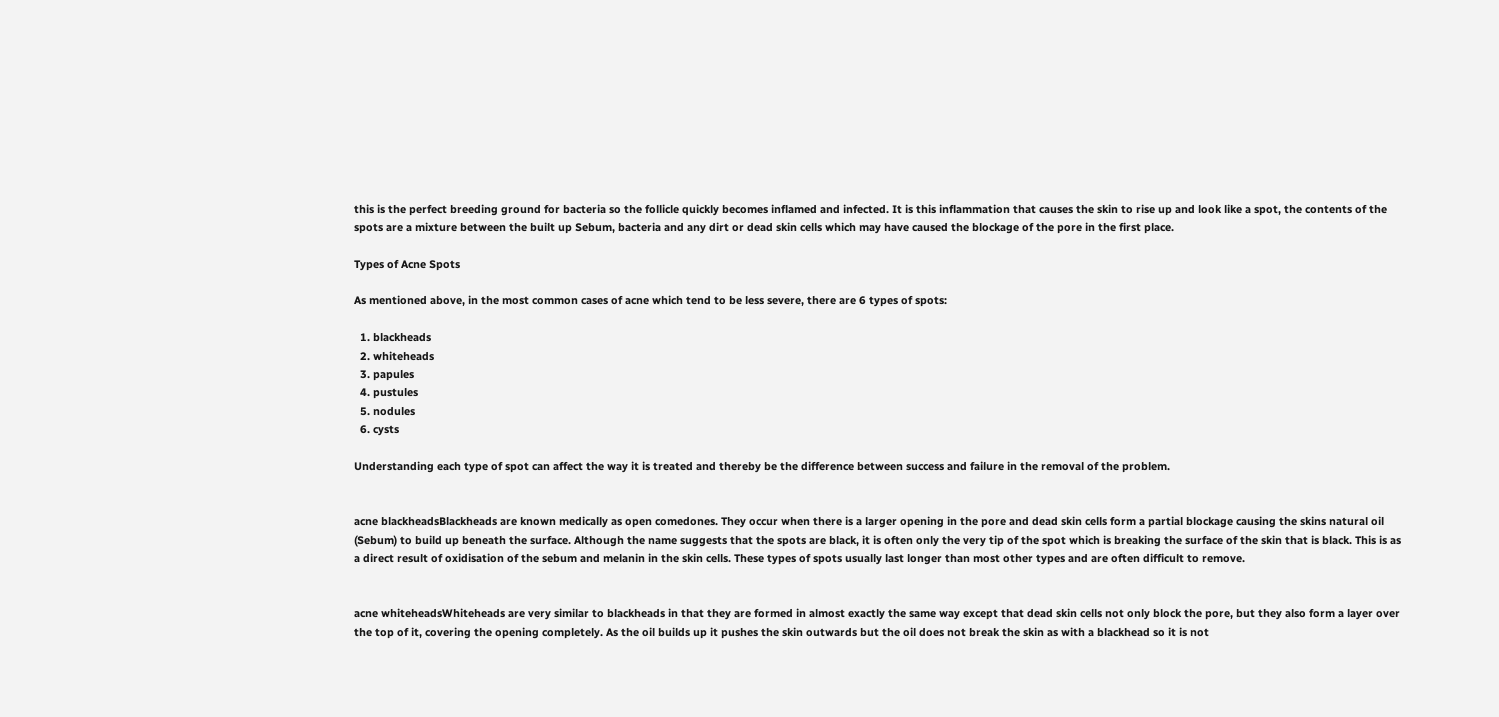this is the perfect breeding ground for bacteria so the follicle quickly becomes inflamed and infected. It is this inflammation that causes the skin to rise up and look like a spot, the contents of the spots are a mixture between the built up Sebum, bacteria and any dirt or dead skin cells which may have caused the blockage of the pore in the first place.

Types of Acne Spots

As mentioned above, in the most common cases of acne which tend to be less severe, there are 6 types of spots:

  1. blackheads
  2. whiteheads
  3. papules
  4. pustules
  5. nodules
  6. cysts

Understanding each type of spot can affect the way it is treated and thereby be the difference between success and failure in the removal of the problem.


acne blackheadsBlackheads are known medically as open comedones. They occur when there is a larger opening in the pore and dead skin cells form a partial blockage causing the skins natural oil (Sebum) to build up beneath the surface. Although the name suggests that the spots are black, it is often only the very tip of the spot which is breaking the surface of the skin that is black. This is as a direct result of oxidisation of the sebum and melanin in the skin cells. These types of spots usually last longer than most other types and are often difficult to remove.


acne whiteheadsWhiteheads are very similar to blackheads in that they are formed in almost exactly the same way except that dead skin cells not only block the pore, but they also form a layer over the top of it, covering the opening completely. As the oil builds up it pushes the skin outwards but the oil does not break the skin as with a blackhead so it is not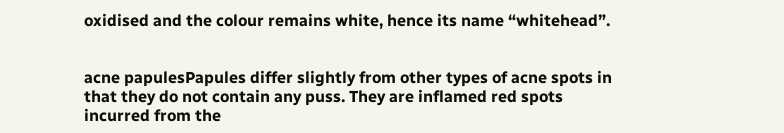oxidised and the colour remains white, hence its name “whitehead”.


acne papulesPapules differ slightly from other types of acne spots in that they do not contain any puss. They are inflamed red spots incurred from the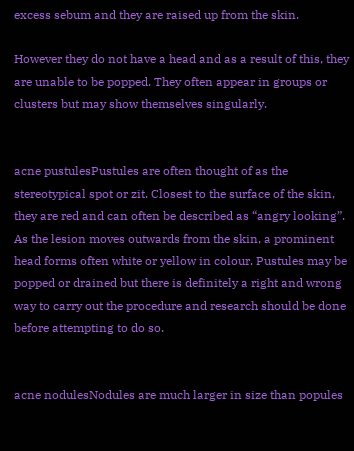excess sebum and they are raised up from the skin.

However they do not have a head and as a result of this, they are unable to be popped. They often appear in groups or clusters but may show themselves singularly.


acne pustulesPustules are often thought of as the stereotypical spot or zit. Closest to the surface of the skin, they are red and can often be described as “angry looking”. As the lesion moves outwards from the skin, a prominent head forms often white or yellow in colour. Pustules may be popped or drained but there is definitely a right and wrong way to carry out the procedure and research should be done before attempting to do so.


acne nodulesNodules are much larger in size than popules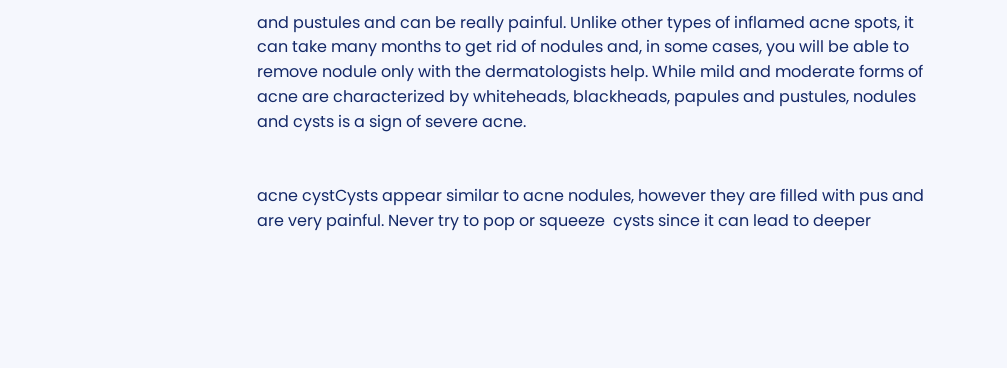and pustules and can be really painful. Unlike other types of inflamed acne spots, it can take many months to get rid of nodules and, in some cases, you will be able to remove nodule only with the dermatologists help. While mild and moderate forms of acne are characterized by whiteheads, blackheads, papules and pustules, nodules and cysts is a sign of severe acne.


acne cystCysts appear similar to acne nodules, however they are filled with pus and are very painful. Never try to pop or squeeze  cysts since it can lead to deeper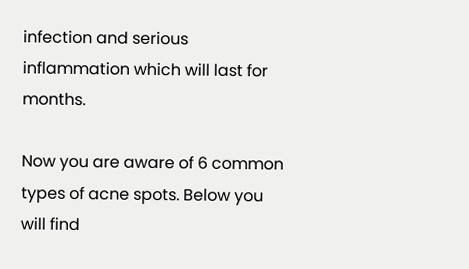infection and serious inflammation which will last for months.

Now you are aware of 6 common types of acne spots. Below you will find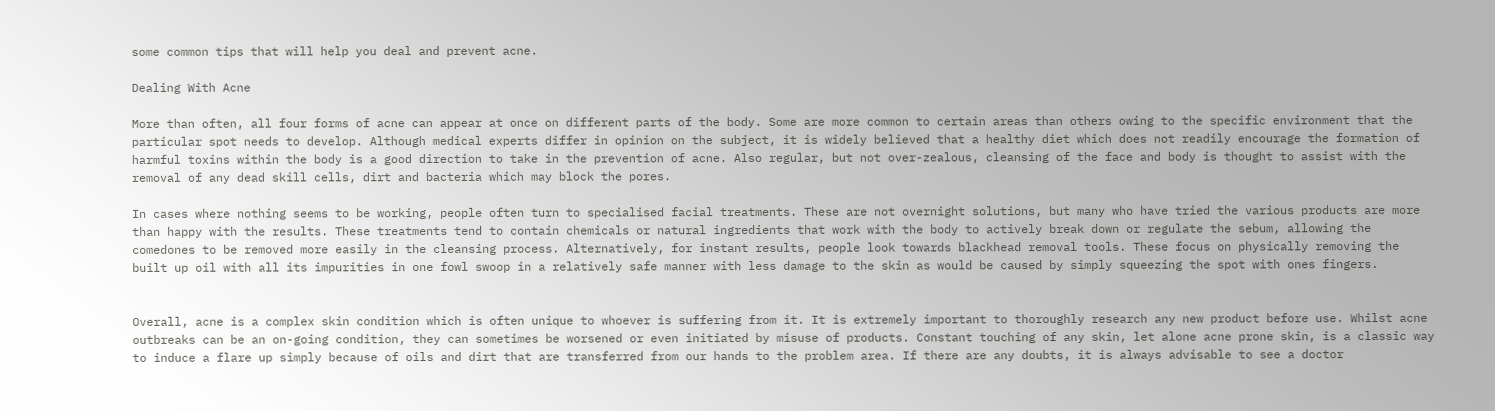some common tips that will help you deal and prevent acne.

Dealing With Acne

More than often, all four forms of acne can appear at once on different parts of the body. Some are more common to certain areas than others owing to the specific environment that the particular spot needs to develop. Although medical experts differ in opinion on the subject, it is widely believed that a healthy diet which does not readily encourage the formation of harmful toxins within the body is a good direction to take in the prevention of acne. Also regular, but not over-zealous, cleansing of the face and body is thought to assist with the removal of any dead skill cells, dirt and bacteria which may block the pores.

In cases where nothing seems to be working, people often turn to specialised facial treatments. These are not overnight solutions, but many who have tried the various products are more than happy with the results. These treatments tend to contain chemicals or natural ingredients that work with the body to actively break down or regulate the sebum, allowing the comedones to be removed more easily in the cleansing process. Alternatively, for instant results, people look towards blackhead removal tools. These focus on physically removing the built up oil with all its impurities in one fowl swoop in a relatively safe manner with less damage to the skin as would be caused by simply squeezing the spot with ones fingers.


Overall, acne is a complex skin condition which is often unique to whoever is suffering from it. It is extremely important to thoroughly research any new product before use. Whilst acne outbreaks can be an on-going condition, they can sometimes be worsened or even initiated by misuse of products. Constant touching of any skin, let alone acne prone skin, is a classic way to induce a flare up simply because of oils and dirt that are transferred from our hands to the problem area. If there are any doubts, it is always advisable to see a doctor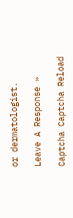or dermatologist.

Leave A Response »

Captcha Captcha Reload